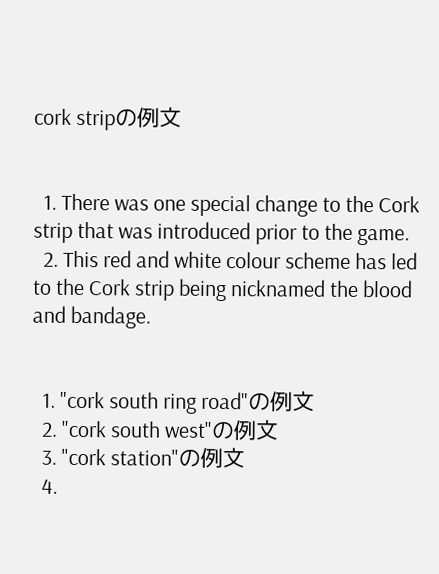cork stripの例文


  1. There was one special change to the Cork strip that was introduced prior to the game.
  2. This red and white colour scheme has led to the Cork strip being nicknamed the blood and bandage.


  1. "cork south ring road"の例文
  2. "cork south west"の例文
  3. "cork station"の例文
  4.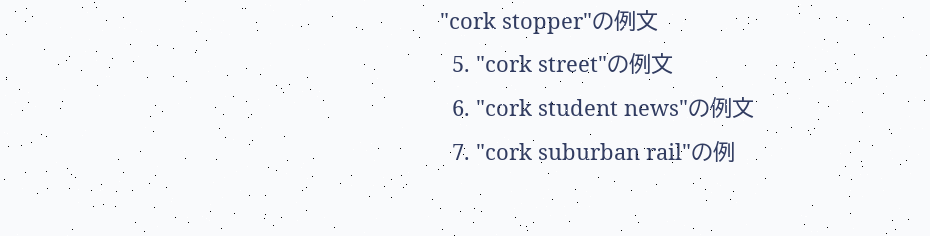"cork stopper"の例文
  5. "cork street"の例文
  6. "cork student news"の例文
  7. "cork suburban rail"の例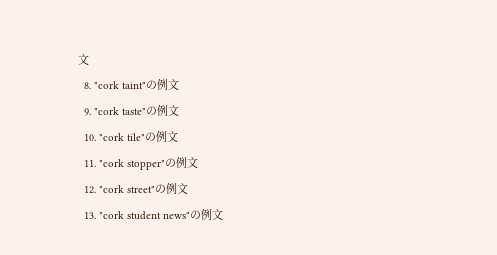文
  8. "cork taint"の例文
  9. "cork taste"の例文
  10. "cork tile"の例文
  11. "cork stopper"の例文
  12. "cork street"の例文
  13. "cork student news"の例文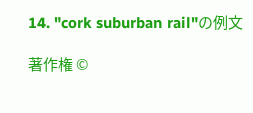14. "cork suburban rail"の例文

著作権 ©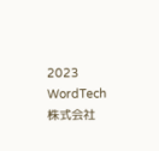2023 WordTech 株式会社